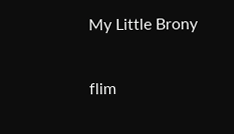My Little Brony

flim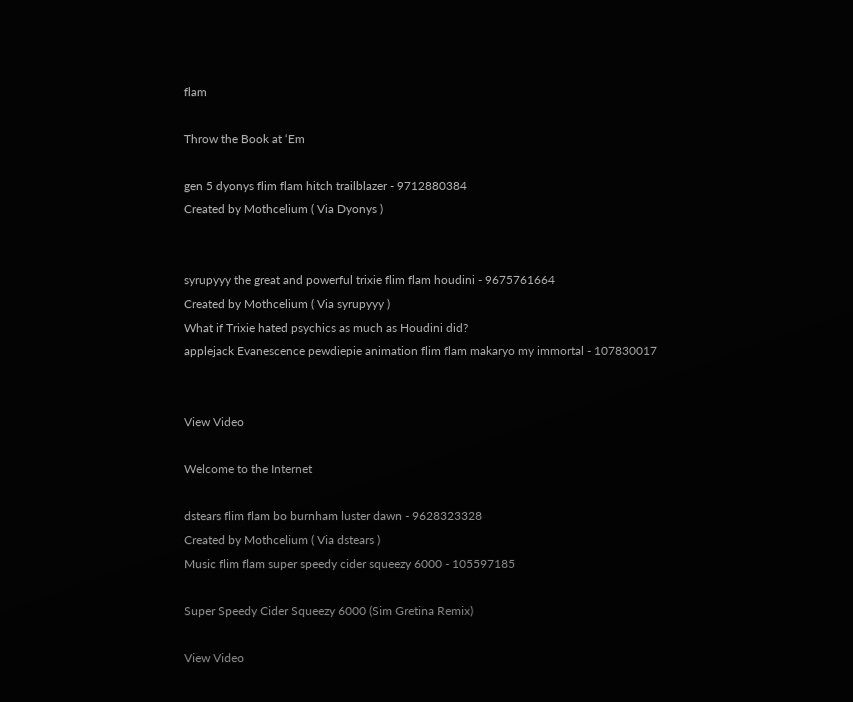flam

Throw the Book at ‘Em

gen 5 dyonys flim flam hitch trailblazer - 9712880384
Created by Mothcelium ( Via Dyonys )


syrupyyy the great and powerful trixie flim flam houdini - 9675761664
Created by Mothcelium ( Via syrupyyy )
What if Trixie hated psychics as much as Houdini did?
applejack Evanescence pewdiepie animation flim flam makaryo my immortal - 107830017


View Video

Welcome to the Internet

dstears flim flam bo burnham luster dawn - 9628323328
Created by Mothcelium ( Via dstears )
Music flim flam super speedy cider squeezy 6000 - 105597185

Super Speedy Cider Squeezy 6000 (Sim Gretina Remix)

View Video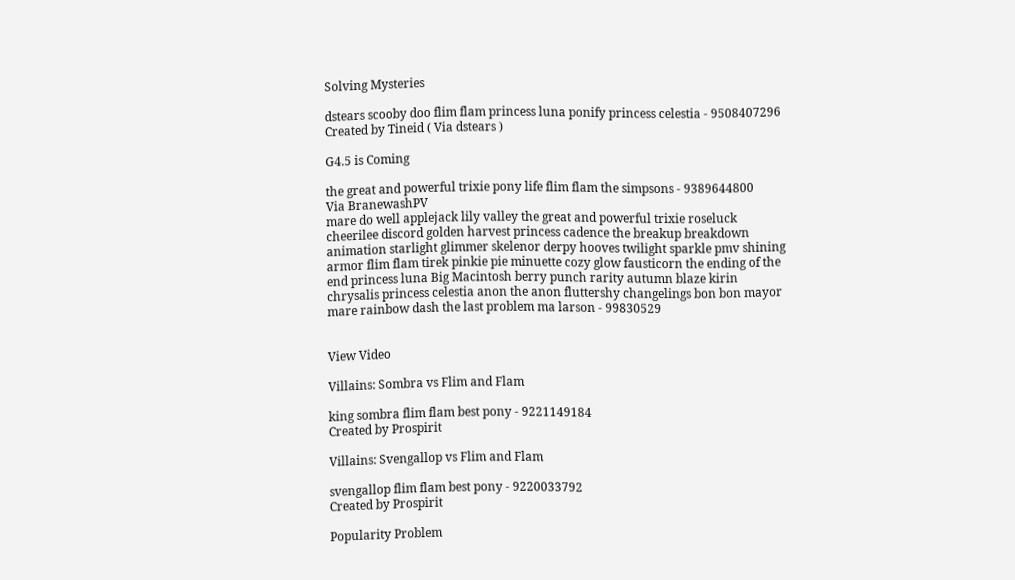Solving Mysteries

dstears scooby doo flim flam princess luna ponify princess celestia - 9508407296
Created by Tineid ( Via dstears )

G4.5 is Coming

the great and powerful trixie pony life flim flam the simpsons - 9389644800
Via BranewashPV
mare do well applejack lily valley the great and powerful trixie roseluck cheerilee discord golden harvest princess cadence the breakup breakdown animation starlight glimmer skelenor derpy hooves twilight sparkle pmv shining armor flim flam tirek pinkie pie minuette cozy glow fausticorn the ending of the end princess luna Big Macintosh berry punch rarity autumn blaze kirin chrysalis princess celestia anon the anon fluttershy changelings bon bon mayor mare rainbow dash the last problem ma larson - 99830529


View Video

Villains: Sombra vs Flim and Flam

king sombra flim flam best pony - 9221149184
Created by Prospirit

Villains: Svengallop vs Flim and Flam

svengallop flim flam best pony - 9220033792
Created by Prospirit

Popularity Problem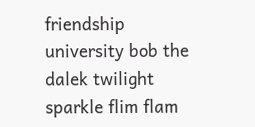friendship university bob the dalek twilight sparkle flim flam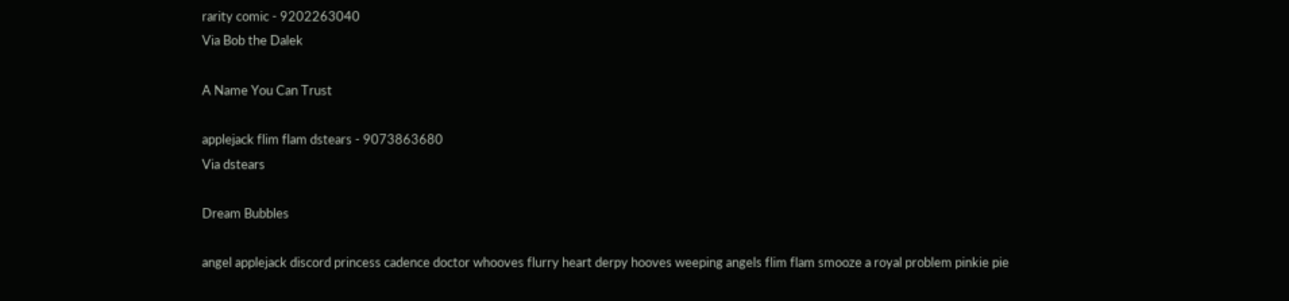rarity comic - 9202263040
Via Bob the Dalek

A Name You Can Trust

applejack flim flam dstears - 9073863680
Via dstears

Dream Bubbles

angel applejack discord princess cadence doctor whooves flurry heart derpy hooves weeping angels flim flam smooze a royal problem pinkie pie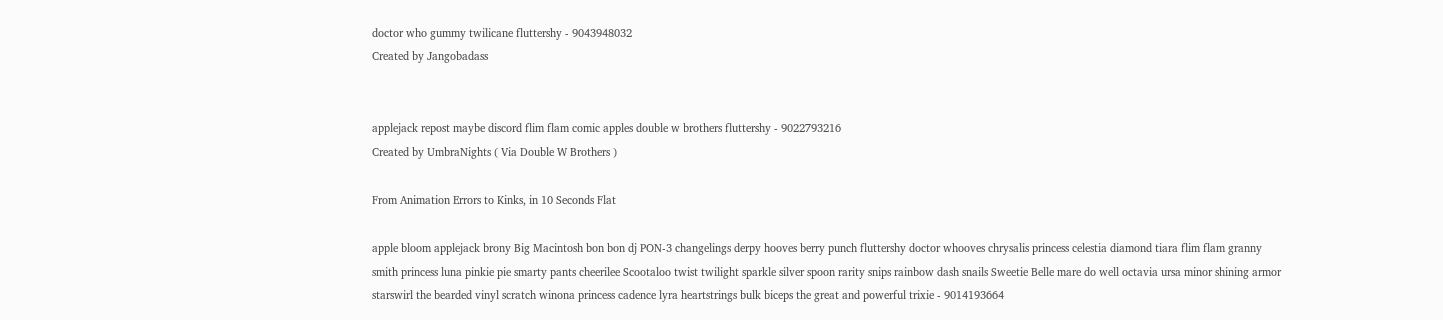doctor who gummy twilicane fluttershy - 9043948032
Created by Jangobadass


applejack repost maybe discord flim flam comic apples double w brothers fluttershy - 9022793216
Created by UmbraNights ( Via Double W Brothers )

From Animation Errors to Kinks, in 10 Seconds Flat

apple bloom applejack brony Big Macintosh bon bon dj PON-3 changelings derpy hooves berry punch fluttershy doctor whooves chrysalis princess celestia diamond tiara flim flam granny smith princess luna pinkie pie smarty pants cheerilee Scootaloo twist twilight sparkle silver spoon rarity snips rainbow dash snails Sweetie Belle mare do well octavia ursa minor shining armor starswirl the bearded vinyl scratch winona princess cadence lyra heartstrings bulk biceps the great and powerful trixie - 9014193664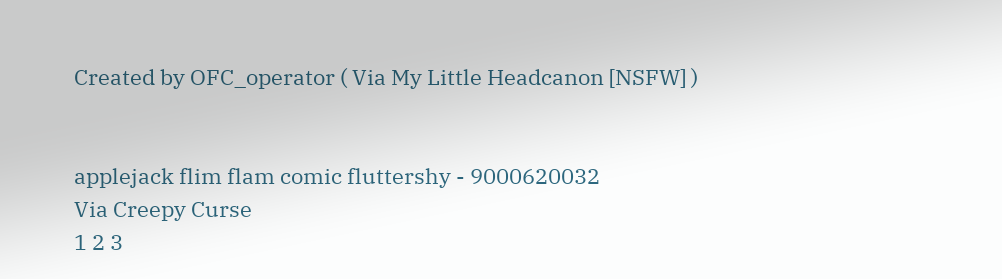Created by OFC_operator ( Via My Little Headcanon [NSFW] )


applejack flim flam comic fluttershy - 9000620032
Via Creepy Curse
1 2 3